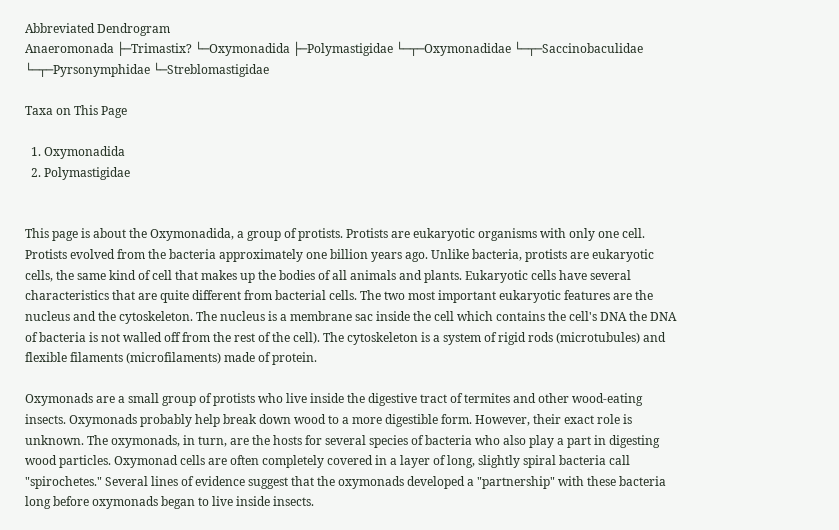Abbreviated Dendrogram
Anaeromonada ├─Trimastix? └─Oxymonadida ├─Polymastigidae └─┬─Oxymonadidae └─┬─Saccinobaculidae └─┬─Pyrsonymphidae └─Streblomastigidae

Taxa on This Page

  1. Oxymonadida
  2. Polymastigidae


This page is about the Oxymonadida, a group of protists. Protists are eukaryotic organisms with only one cell. Protists evolved from the bacteria approximately one billion years ago. Unlike bacteria, protists are eukaryotic cells, the same kind of cell that makes up the bodies of all animals and plants. Eukaryotic cells have several characteristics that are quite different from bacterial cells. The two most important eukaryotic features are the nucleus and the cytoskeleton. The nucleus is a membrane sac inside the cell which contains the cell's DNA the DNA of bacteria is not walled off from the rest of the cell). The cytoskeleton is a system of rigid rods (microtubules) and flexible filaments (microfilaments) made of protein.

Oxymonads are a small group of protists who live inside the digestive tract of termites and other wood-eating insects. Oxymonads probably help break down wood to a more digestible form. However, their exact role is unknown. The oxymonads, in turn, are the hosts for several species of bacteria who also play a part in digesting wood particles. Oxymonad cells are often completely covered in a layer of long, slightly spiral bacteria call "spirochetes." Several lines of evidence suggest that the oxymonads developed a "partnership" with these bacteria long before oxymonads began to live inside insects.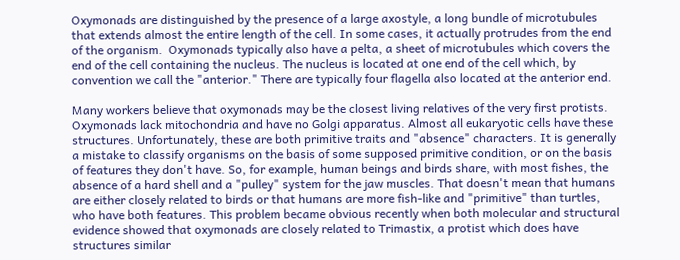Oxymonads are distinguished by the presence of a large axostyle, a long bundle of microtubules that extends almost the entire length of the cell. In some cases, it actually protrudes from the end of the organism.  Oxymonads typically also have a pelta, a sheet of microtubules which covers the end of the cell containing the nucleus. The nucleus is located at one end of the cell which, by convention we call the "anterior." There are typically four flagella also located at the anterior end.

Many workers believe that oxymonads may be the closest living relatives of the very first protists. Oxymonads lack mitochondria and have no Golgi apparatus. Almost all eukaryotic cells have these structures. Unfortunately, these are both primitive traits and "absence" characters. It is generally a mistake to classify organisms on the basis of some supposed primitive condition, or on the basis of features they don't have. So, for example, human beings and birds share, with most fishes, the absence of a hard shell and a "pulley" system for the jaw muscles. That doesn't mean that humans are either closely related to birds or that humans are more fish-like and "primitive" than turtles, who have both features. This problem became obvious recently when both molecular and structural evidence showed that oxymonads are closely related to Trimastix, a protist which does have structures similar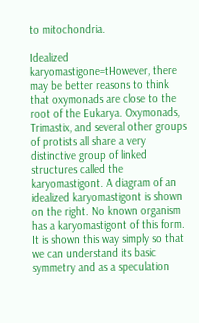to mitochondria.

Idealized karyomastigone=tHowever, there may be better reasons to think that oxymonads are close to the root of the Eukarya. Oxymonads, Trimastix, and several other groups of protists all share a very distinctive group of linked structures called the karyomastigont. A diagram of an idealized karyomastigont is shown on the right. No known organism has a karyomastigont of this form. It is shown this way simply so that we can understand its basic symmetry and as a speculation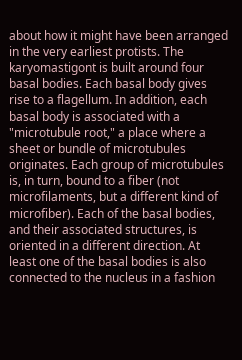about how it might have been arranged in the very earliest protists. The karyomastigont is built around four basal bodies. Each basal body gives rise to a flagellum. In addition, each basal body is associated with a "microtubule root," a place where a sheet or bundle of microtubules originates. Each group of microtubules is, in turn, bound to a fiber (not microfilaments, but a different kind of microfiber). Each of the basal bodies, and their associated structures, is oriented in a different direction. At least one of the basal bodies is also connected to the nucleus in a fashion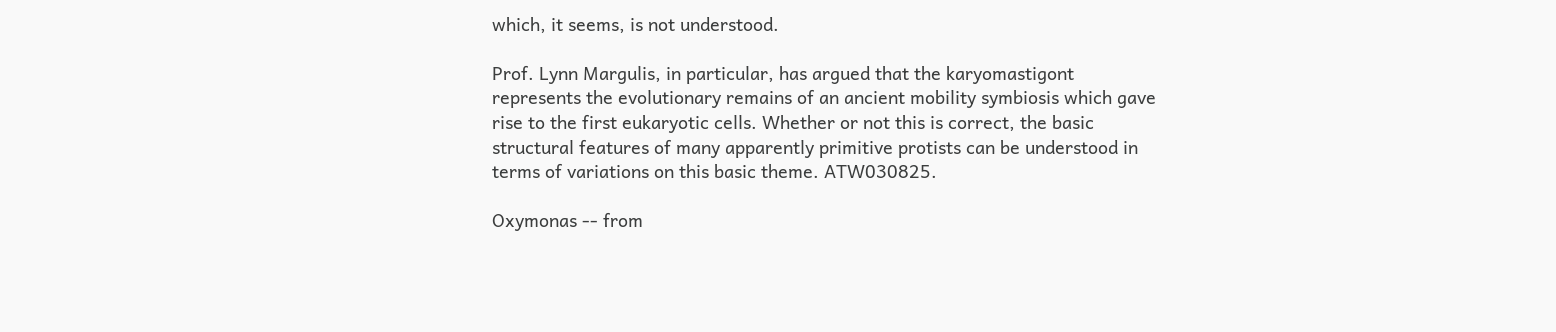which, it seems, is not understood.

Prof. Lynn Margulis, in particular, has argued that the karyomastigont represents the evolutionary remains of an ancient mobility symbiosis which gave rise to the first eukaryotic cells. Whether or not this is correct, the basic structural features of many apparently primitive protists can be understood in terms of variations on this basic theme. ATW030825.

Oxymonas -- from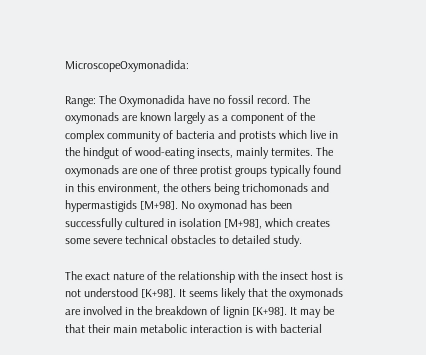MicroscopeOxymonadida:

Range: The Oxymonadida have no fossil record. The oxymonads are known largely as a component of the complex community of bacteria and protists which live in the hindgut of wood-eating insects, mainly termites. The oxymonads are one of three protist groups typically found in this environment, the others being trichomonads and hypermastigids [M+98]. No oxymonad has been successfully cultured in isolation [M+98], which creates some severe technical obstacles to detailed study.

The exact nature of the relationship with the insect host is not understood [K+98]. It seems likely that the oxymonads are involved in the breakdown of lignin [K+98]. It may be that their main metabolic interaction is with bacterial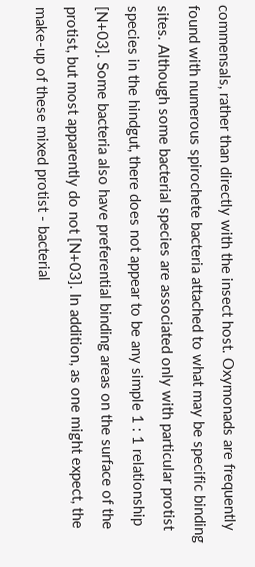commensals, rather than directly with the insect host. Oxymonads are frequently found with numerous spirochete bacteria attached to what may be specific binding sites. Although some bacterial species are associated only with particular protist species in the hindgut, there does not appear to be any simple 1 : 1 relationship [N+03]. Some bacteria also have preferential binding areas on the surface of the protist, but most apparently do not [N+03]. In addition, as one might expect, the make-up of these mixed protist - bacterial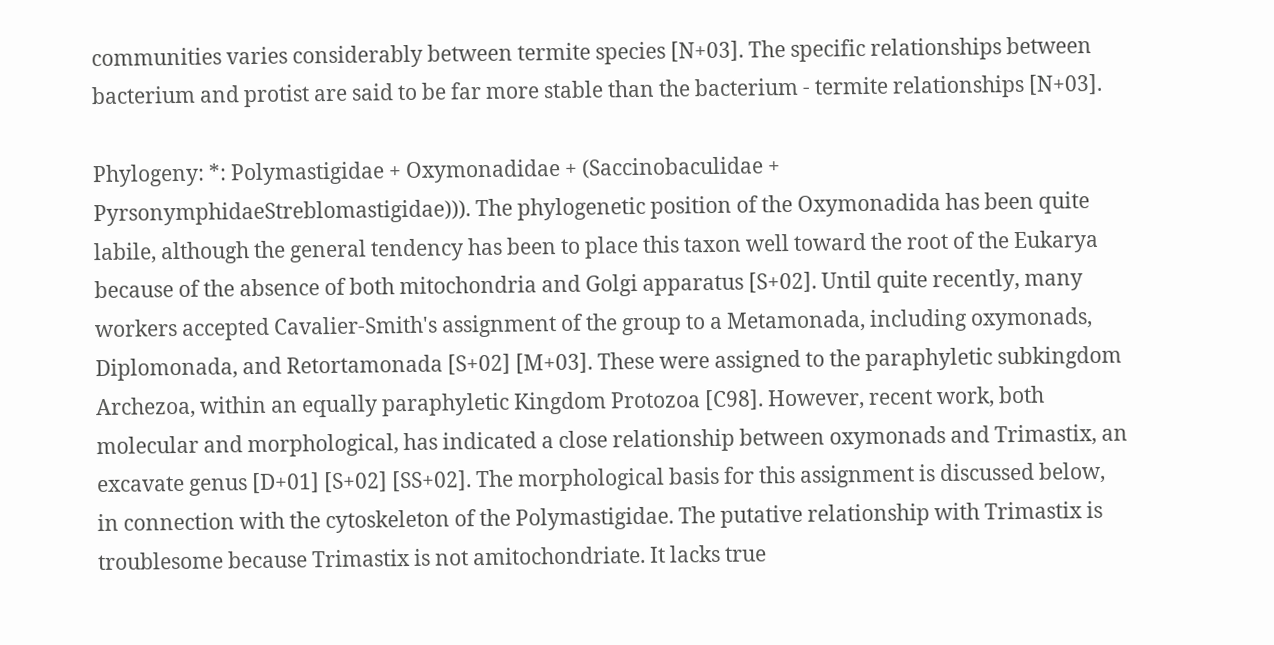communities varies considerably between termite species [N+03]. The specific relationships between bacterium and protist are said to be far more stable than the bacterium - termite relationships [N+03].

Phylogeny: *: Polymastigidae + Oxymonadidae + (Saccinobaculidae + PyrsonymphidaeStreblomastigidae))). The phylogenetic position of the Oxymonadida has been quite labile, although the general tendency has been to place this taxon well toward the root of the Eukarya because of the absence of both mitochondria and Golgi apparatus [S+02]. Until quite recently, many workers accepted Cavalier-Smith's assignment of the group to a Metamonada, including oxymonads, Diplomonada, and Retortamonada [S+02] [M+03]. These were assigned to the paraphyletic subkingdom Archezoa, within an equally paraphyletic Kingdom Protozoa [C98]. However, recent work, both molecular and morphological, has indicated a close relationship between oxymonads and Trimastix, an excavate genus [D+01] [S+02] [SS+02]. The morphological basis for this assignment is discussed below, in connection with the cytoskeleton of the Polymastigidae. The putative relationship with Trimastix is troublesome because Trimastix is not amitochondriate. It lacks true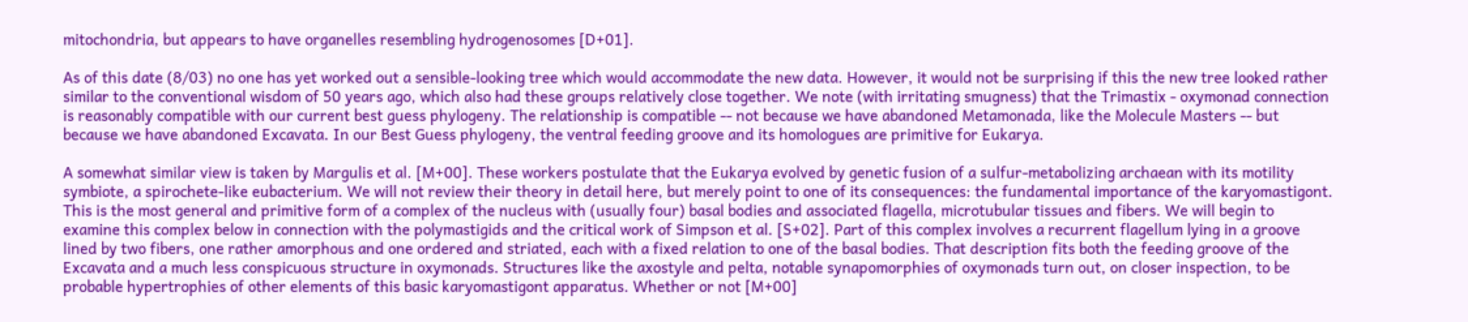mitochondria, but appears to have organelles resembling hydrogenosomes [D+01].

As of this date (8/03) no one has yet worked out a sensible-looking tree which would accommodate the new data. However, it would not be surprising if this the new tree looked rather similar to the conventional wisdom of 50 years ago, which also had these groups relatively close together. We note (with irritating smugness) that the Trimastix - oxymonad connection is reasonably compatible with our current best guess phylogeny. The relationship is compatible -- not because we have abandoned Metamonada, like the Molecule Masters -- but because we have abandoned Excavata. In our Best Guess phylogeny, the ventral feeding groove and its homologues are primitive for Eukarya.

A somewhat similar view is taken by Margulis et al. [M+00]. These workers postulate that the Eukarya evolved by genetic fusion of a sulfur-metabolizing archaean with its motility symbiote, a spirochete-like eubacterium. We will not review their theory in detail here, but merely point to one of its consequences: the fundamental importance of the karyomastigont. This is the most general and primitive form of a complex of the nucleus with (usually four) basal bodies and associated flagella, microtubular tissues and fibers. We will begin to examine this complex below in connection with the polymastigids and the critical work of Simpson et al. [S+02]. Part of this complex involves a recurrent flagellum lying in a groove lined by two fibers, one rather amorphous and one ordered and striated, each with a fixed relation to one of the basal bodies. That description fits both the feeding groove of the Excavata and a much less conspicuous structure in oxymonads. Structures like the axostyle and pelta, notable synapomorphies of oxymonads turn out, on closer inspection, to be probable hypertrophies of other elements of this basic karyomastigont apparatus. Whether or not [M+00]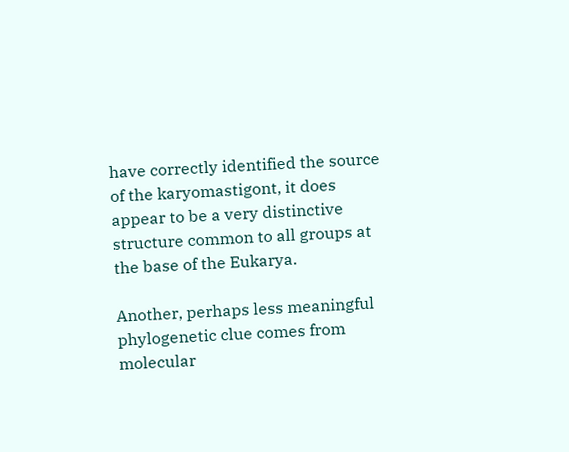have correctly identified the source of the karyomastigont, it does appear to be a very distinctive structure common to all groups at the base of the Eukarya.

Another, perhaps less meaningful phylogenetic clue comes from molecular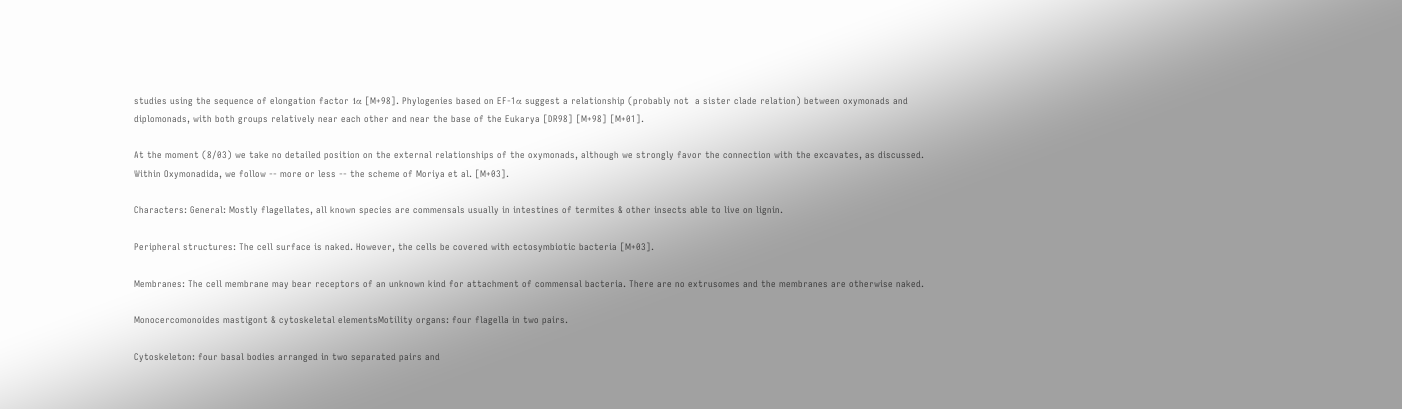studies using the sequence of elongation factor 1α [M+98]. Phylogenies based on EF-1α suggest a relationship (probably not  a sister clade relation) between oxymonads and diplomonads, with both groups relatively near each other and near the base of the Eukarya [DR98] [M+98] [M+01].

At the moment (8/03) we take no detailed position on the external relationships of the oxymonads, although we strongly favor the connection with the excavates, as discussed. Within Oxymonadida, we follow -- more or less -- the scheme of Moriya et al. [M+03].

Characters: General: Mostly flagellates, all known species are commensals usually in intestines of termites & other insects able to live on lignin.

Peripheral structures: The cell surface is naked. However, the cells be covered with ectosymbiotic bacteria [M+03].

Membranes: The cell membrane may bear receptors of an unknown kind for attachment of commensal bacteria. There are no extrusomes and the membranes are otherwise naked.

Monocercomonoides mastigont & cytoskeletal elementsMotility organs: four flagella in two pairs.

Cytoskeleton: four basal bodies arranged in two separated pairs and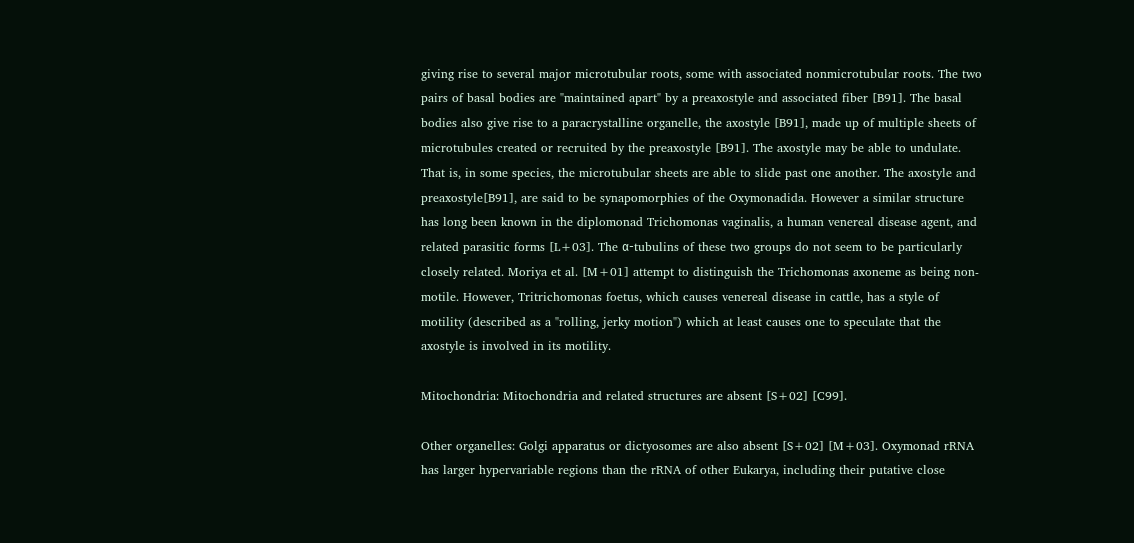giving rise to several major microtubular roots, some with associated nonmicrotubular roots. The two pairs of basal bodies are "maintained apart" by a preaxostyle and associated fiber [B91]. The basal bodies also give rise to a paracrystalline organelle, the axostyle [B91], made up of multiple sheets of microtubules created or recruited by the preaxostyle [B91]. The axostyle may be able to undulate. That is, in some species, the microtubular sheets are able to slide past one another. The axostyle and  preaxostyle[B91], are said to be synapomorphies of the Oxymonadida. However a similar structure has long been known in the diplomonad Trichomonas vaginalis, a human venereal disease agent, and related parasitic forms [L+03]. The α-tubulins of these two groups do not seem to be particularly closely related. Moriya et al. [M+01] attempt to distinguish the Trichomonas axoneme as being non-motile. However, Tritrichomonas foetus, which causes venereal disease in cattle, has a style of motility (described as a "rolling, jerky motion") which at least causes one to speculate that the axostyle is involved in its motility.

Mitochondria: Mitochondria and related structures are absent [S+02] [C99].

Other organelles: Golgi apparatus or dictyosomes are also absent [S+02] [M+03]. Oxymonad rRNA has larger hypervariable regions than the rRNA of other Eukarya, including their putative close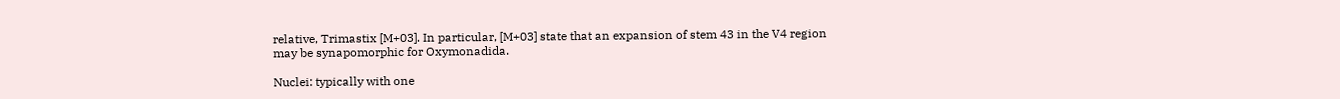relative, Trimastix [M+03]. In particular, [M+03] state that an expansion of stem 43 in the V4 region may be synapomorphic for Oxymonadida.

Nuclei: typically with one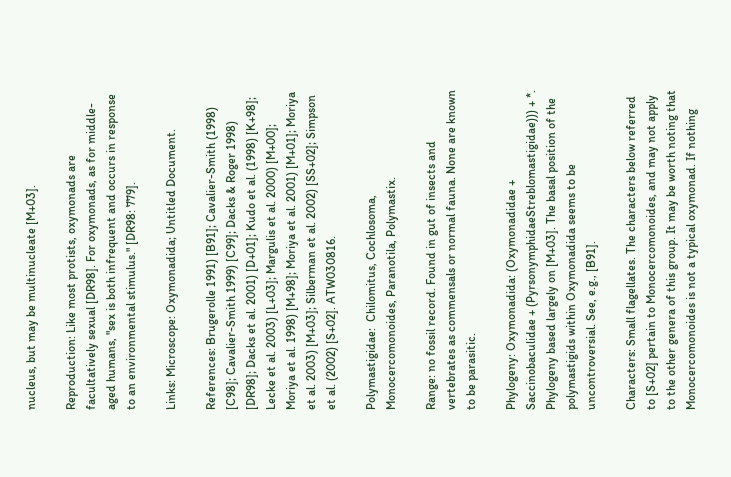nucleus, but may be multinucleate [M+03].

Reproduction: Like most protists, oxymonads are facultatively sexual [DR98]. For oxymonads, as for middle-aged humans, "sex is both infrequent and occurs in response to an environmental stimulus." [DR98: 779].

Links: Microscope: Oxymonadida; Untitled Document.

References: Brugerolle 1991) [B91]; Cavalier-Smith (1998) [C98]; Cavalier-Smith 1999) [C99]; Dacks & Roger 1998) [DR98]; Dacks et al. 2001) [D+01]; Kudo et al. (1998) [K+98]; Lecke et al. 2003) [L+03]; Margulis et al. 2000) [M+00]; Moriya et al. 1998) [M+98]; Moriya et al. 2001) [M+01]; Moriya et al. 2003) [M+03]; Silberman et al. 2002) [SS+02]; Simpson et al. (2002) [S+02]. ATW030816.

Polymastigidae:  Chilomitus, Cochlosoma, Monocercomonoides, Paranotila, Polymastix.

Range: no fossil record. Found in gut of insects and vertebrates as commensals or normal fauna. None are known to be parasitic.

Phylogeny: Oxymonadida: (Oxymonadidae + Saccinobaculidae + (PyrsonymphidaeStreblomastigidae))) + *. Phylogeny based largely on [M+03]. The basal position of the polymastigids within Oxymonadida seems to be uncontroversial. See, e.g., [B91].

Characters: Small flagellates. The characters below referred to [S+02] pertain to Monocercomonoides, and may not apply to the other genera of this group. It may be worth noting that Monocercomonoides is not a typical oxymonad. If nothing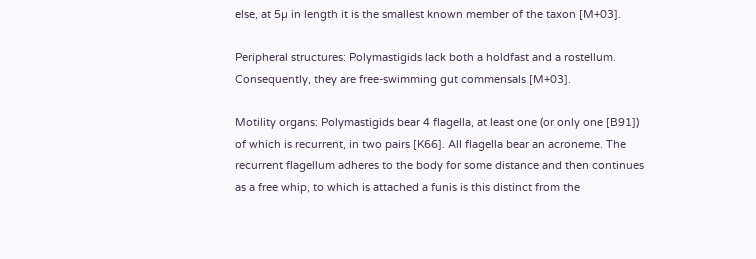else, at 5µ in length it is the smallest known member of the taxon [M+03].

Peripheral structures: Polymastigids lack both a holdfast and a rostellum. Consequently, they are free-swimming gut commensals [M+03].

Motility organs: Polymastigids bear 4 flagella, at least one (or only one [B91]) of which is recurrent, in two pairs [K66]. All flagella bear an acroneme. The recurrent flagellum adheres to the body for some distance and then continues as a free whip, to which is attached a funis is this distinct from the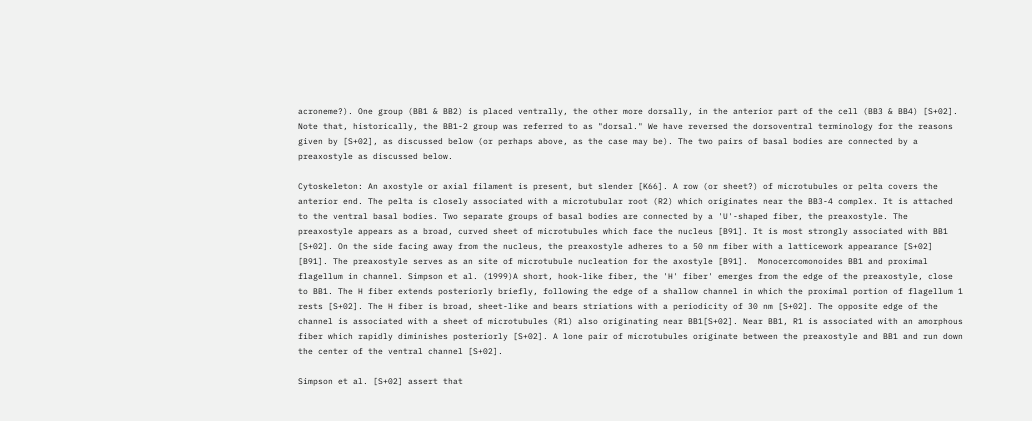acroneme?). One group (BB1 & BB2) is placed ventrally, the other more dorsally, in the anterior part of the cell (BB3 & BB4) [S+02]. Note that, historically, the BB1-2 group was referred to as "dorsal." We have reversed the dorsoventral terminology for the reasons given by [S+02], as discussed below (or perhaps above, as the case may be). The two pairs of basal bodies are connected by a preaxostyle as discussed below.

Cytoskeleton: An axostyle or axial filament is present, but slender [K66]. A row (or sheet?) of microtubules or pelta covers the anterior end. The pelta is closely associated with a microtubular root (R2) which originates near the BB3-4 complex. It is attached to the ventral basal bodies. Two separate groups of basal bodies are connected by a 'U'-shaped fiber, the preaxostyle. The preaxostyle appears as a broad, curved sheet of microtubules which face the nucleus [B91]. It is most strongly associated with BB1 [S+02]. On the side facing away from the nucleus, the preaxostyle adheres to a 50 nm fiber with a latticework appearance [S+02] [B91]. The preaxostyle serves as an site of microtubule nucleation for the axostyle [B91].  Monocercomonoides BB1 and proximal flagellum in channel. Simpson et al. (1999)A short, hook-like fiber, the 'H' fiber' emerges from the edge of the preaxostyle, close to BB1. The H fiber extends posteriorly briefly, following the edge of a shallow channel in which the proximal portion of flagellum 1 rests [S+02]. The H fiber is broad, sheet-like and bears striations with a periodicity of 30 nm [S+02]. The opposite edge of the channel is associated with a sheet of microtubules (R1) also originating near BB1[S+02]. Near BB1, R1 is associated with an amorphous fiber which rapidly diminishes posteriorly [S+02]. A lone pair of microtubules originate between the preaxostyle and BB1 and run down the center of the ventral channel [S+02].

Simpson et al. [S+02] assert that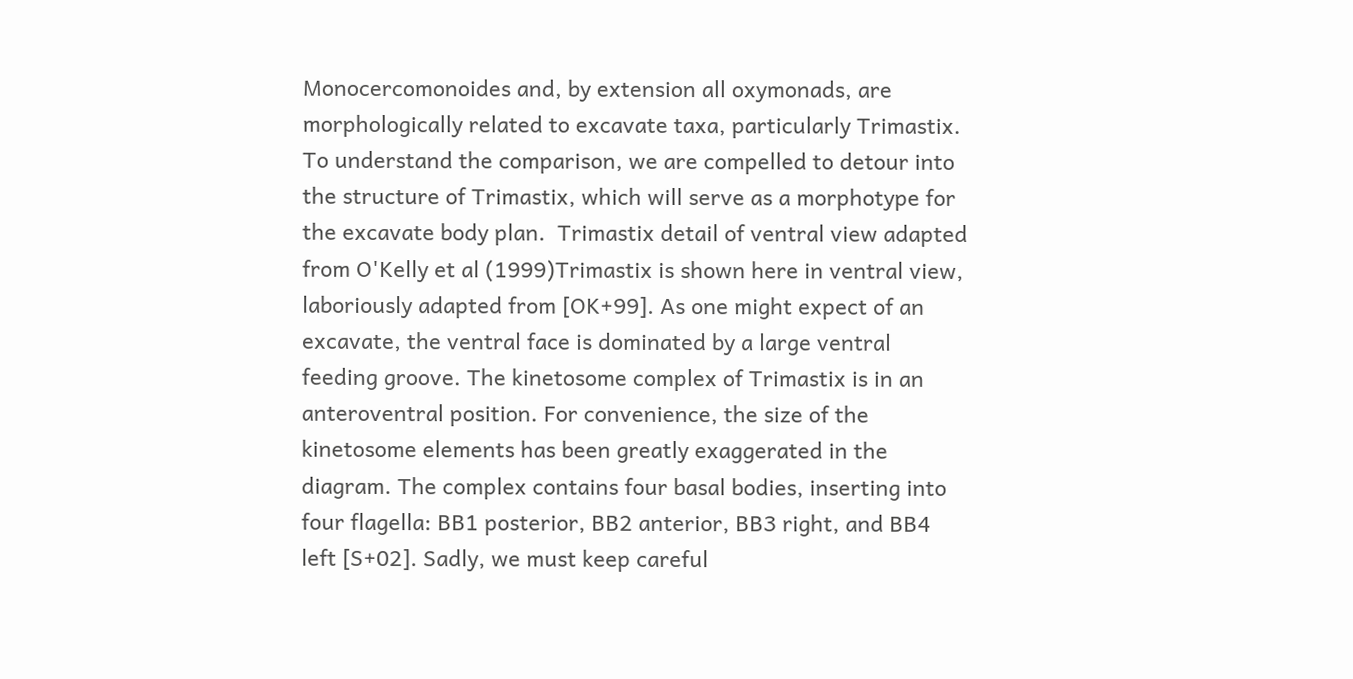Monocercomonoides and, by extension all oxymonads, are morphologically related to excavate taxa, particularly Trimastix. To understand the comparison, we are compelled to detour into the structure of Trimastix, which will serve as a morphotype for the excavate body plan.  Trimastix detail of ventral view adapted from O'Kelly et al (1999)Trimastix is shown here in ventral view, laboriously adapted from [OK+99]. As one might expect of an excavate, the ventral face is dominated by a large ventral feeding groove. The kinetosome complex of Trimastix is in an anteroventral position. For convenience, the size of the kinetosome elements has been greatly exaggerated in the diagram. The complex contains four basal bodies, inserting into four flagella: BB1 posterior, BB2 anterior, BB3 right, and BB4 left [S+02]. Sadly, we must keep careful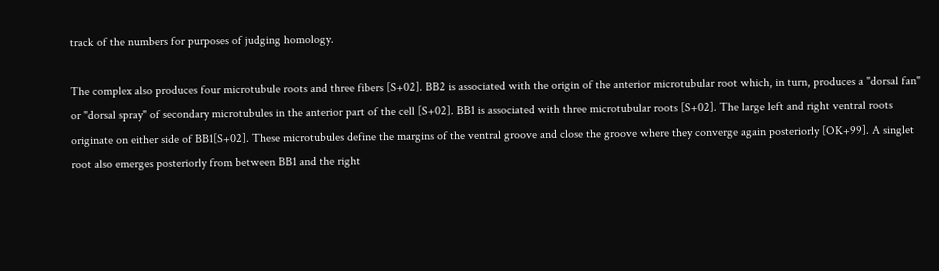track of the numbers for purposes of judging homology.

The complex also produces four microtubule roots and three fibers [S+02]. BB2 is associated with the origin of the anterior microtubular root which, in turn, produces a "dorsal fan" or "dorsal spray" of secondary microtubules in the anterior part of the cell [S+02]. BB1 is associated with three microtubular roots [S+02]. The large left and right ventral roots originate on either side of BB1[S+02]. These microtubules define the margins of the ventral groove and close the groove where they converge again posteriorly [OK+99]. A singlet root also emerges posteriorly from between BB1 and the right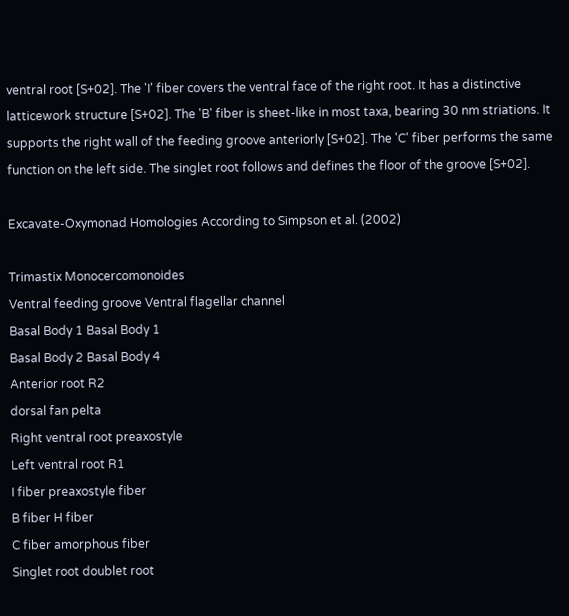ventral root [S+02]. The 'I' fiber covers the ventral face of the right root. It has a distinctive latticework structure [S+02]. The 'B' fiber is sheet-like in most taxa, bearing 30 nm striations. It supports the right wall of the feeding groove anteriorly [S+02]. The 'C' fiber performs the same function on the left side. The singlet root follows and defines the floor of the groove [S+02].

Excavate-Oxymonad Homologies According to Simpson et al. (2002)

Trimastix Monocercomonoides
Ventral feeding groove Ventral flagellar channel
Basal Body 1 Basal Body 1
Basal Body 2 Basal Body 4
Anterior root R2
dorsal fan pelta
Right ventral root preaxostyle
Left ventral root R1
I fiber preaxostyle fiber
B fiber H fiber
C fiber amorphous fiber
Singlet root doublet root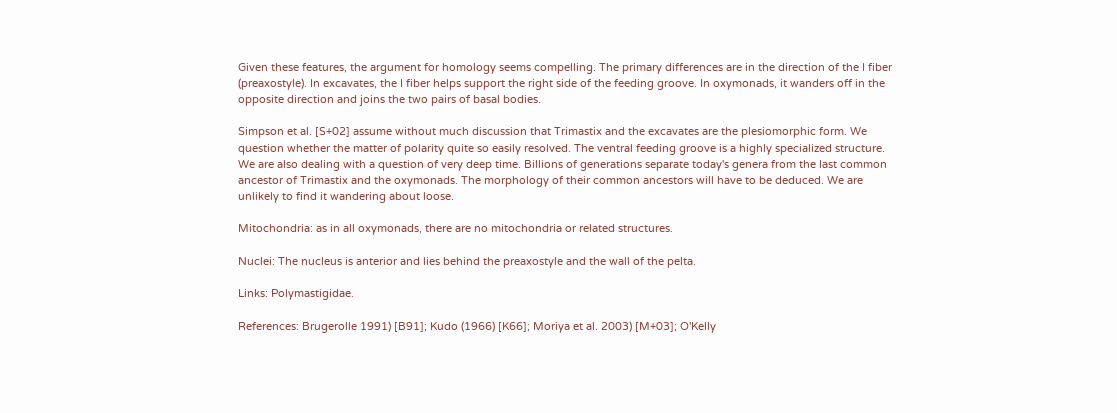Given these features, the argument for homology seems compelling. The primary differences are in the direction of the I fiber (preaxostyle). In excavates, the I fiber helps support the right side of the feeding groove. In oxymonads, it wanders off in the opposite direction and joins the two pairs of basal bodies.

Simpson et al. [S+02] assume without much discussion that Trimastix and the excavates are the plesiomorphic form. We question whether the matter of polarity quite so easily resolved. The ventral feeding groove is a highly specialized structure. We are also dealing with a question of very deep time. Billions of generations separate today's genera from the last common ancestor of Trimastix and the oxymonads. The morphology of their common ancestors will have to be deduced. We are unlikely to find it wandering about loose.

Mitochondria: as in all oxymonads, there are no mitochondria or related structures.

Nuclei: The nucleus is anterior and lies behind the preaxostyle and the wall of the pelta.

Links: Polymastigidae.

References: Brugerolle 1991) [B91]; Kudo (1966) [K66]; Moriya et al. 2003) [M+03]; O'Kelly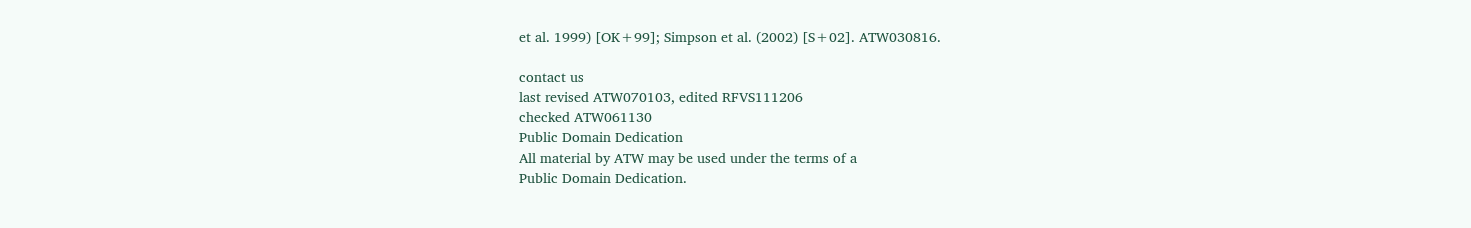et al. 1999) [OK+99]; Simpson et al. (2002) [S+02]. ATW030816.

contact us
last revised ATW070103, edited RFVS111206
checked ATW061130
Public Domain Dedication
All material by ATW may be used under the terms of a
Public Domain Dedication.